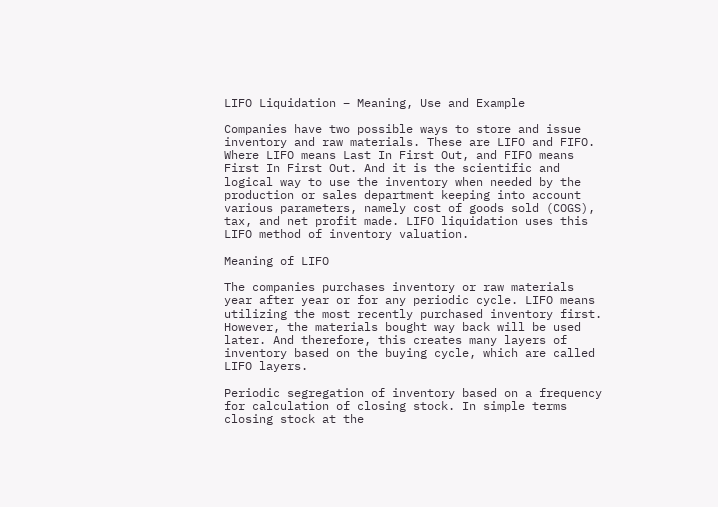LIFO Liquidation – Meaning, Use and Example

Companies have two possible ways to store and issue inventory and raw materials. These are LIFO and FIFO. Where LIFO means Last In First Out, and FIFO means First In First Out. And it is the scientific and logical way to use the inventory when needed by the production or sales department keeping into account various parameters, namely cost of goods sold (COGS), tax, and net profit made. LIFO liquidation uses this LIFO method of inventory valuation.

Meaning of LIFO

The companies purchases inventory or raw materials year after year or for any periodic cycle. LIFO means utilizing the most recently purchased inventory first. However, the materials bought way back will be used later. And therefore, this creates many layers of inventory based on the buying cycle, which are called LIFO layers.

Periodic segregation of inventory based on a frequency for calculation of closing stock. In simple terms closing stock at the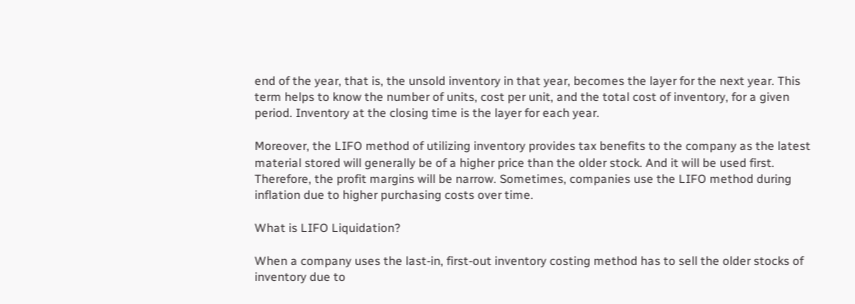end of the year, that is, the unsold inventory in that year, becomes the layer for the next year. This term helps to know the number of units, cost per unit, and the total cost of inventory, for a given period. Inventory at the closing time is the layer for each year.

Moreover, the LIFO method of utilizing inventory provides tax benefits to the company as the latest material stored will generally be of a higher price than the older stock. And it will be used first. Therefore, the profit margins will be narrow. Sometimes, companies use the LIFO method during inflation due to higher purchasing costs over time.

What is LIFO Liquidation?

When a company uses the last-in, first-out inventory costing method has to sell the older stocks of inventory due to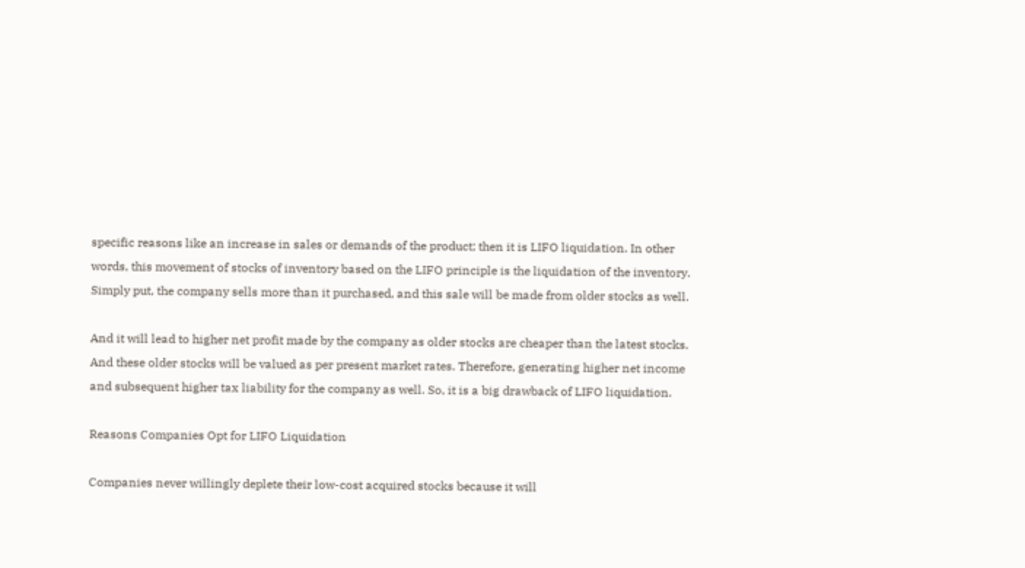specific reasons like an increase in sales or demands of the product; then it is LIFO liquidation. In other words, this movement of stocks of inventory based on the LIFO principle is the liquidation of the inventory. Simply put, the company sells more than it purchased, and this sale will be made from older stocks as well.

And it will lead to higher net profit made by the company as older stocks are cheaper than the latest stocks. And these older stocks will be valued as per present market rates. Therefore, generating higher net income and subsequent higher tax liability for the company as well. So, it is a big drawback of LIFO liquidation.

Reasons Companies Opt for LIFO Liquidation

Companies never willingly deplete their low-cost acquired stocks because it will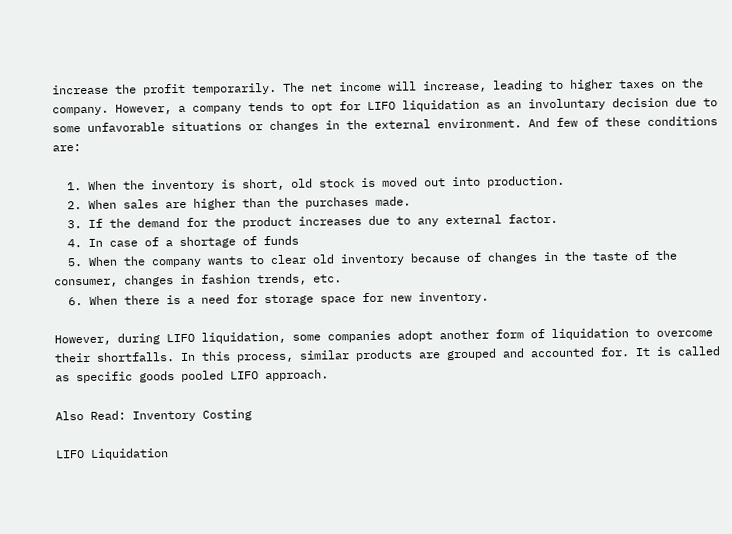increase the profit temporarily. The net income will increase, leading to higher taxes on the company. However, a company tends to opt for LIFO liquidation as an involuntary decision due to some unfavorable situations or changes in the external environment. And few of these conditions are:

  1. When the inventory is short, old stock is moved out into production.
  2. When sales are higher than the purchases made.
  3. If the demand for the product increases due to any external factor.
  4. In case of a shortage of funds
  5. When the company wants to clear old inventory because of changes in the taste of the consumer, changes in fashion trends, etc.
  6. When there is a need for storage space for new inventory.

However, during LIFO liquidation, some companies adopt another form of liquidation to overcome their shortfalls. In this process, similar products are grouped and accounted for. It is called as specific goods pooled LIFO approach.

Also Read: Inventory Costing

LIFO Liquidation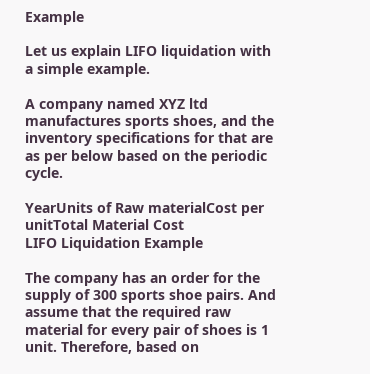Example

Let us explain LIFO liquidation with a simple example.

A company named XYZ ltd manufactures sports shoes, and the inventory specifications for that are as per below based on the periodic cycle.

YearUnits of Raw materialCost per unitTotal Material Cost
LIFO Liquidation Example

The company has an order for the supply of 300 sports shoe pairs. And assume that the required raw material for every pair of shoes is 1 unit. Therefore, based on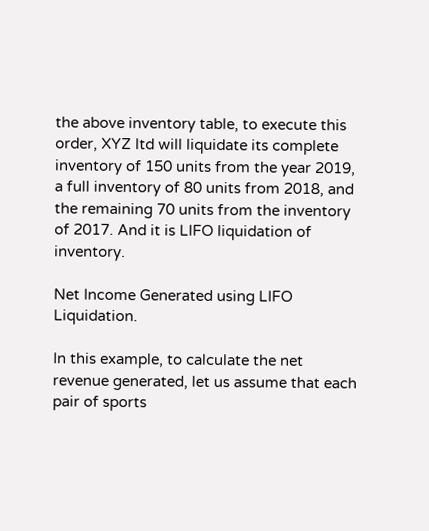the above inventory table, to execute this order, XYZ ltd will liquidate its complete inventory of 150 units from the year 2019, a full inventory of 80 units from 2018, and the remaining 70 units from the inventory of 2017. And it is LIFO liquidation of inventory.

Net Income Generated using LIFO Liquidation.

In this example, to calculate the net revenue generated, let us assume that each pair of sports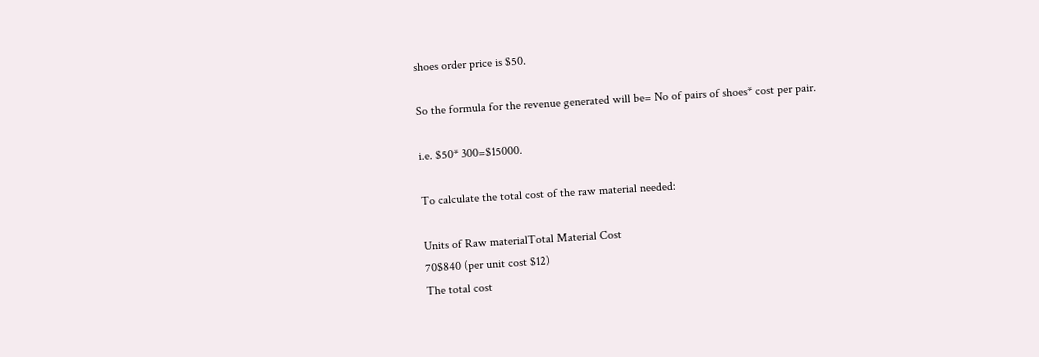shoes order price is $50.

So the formula for the revenue generated will be= No of pairs of shoes* cost per pair.

i.e. $50* 300=$15000.

To calculate the total cost of the raw material needed:

Units of Raw materialTotal Material Cost
70$840 (per unit cost $12)
The total cost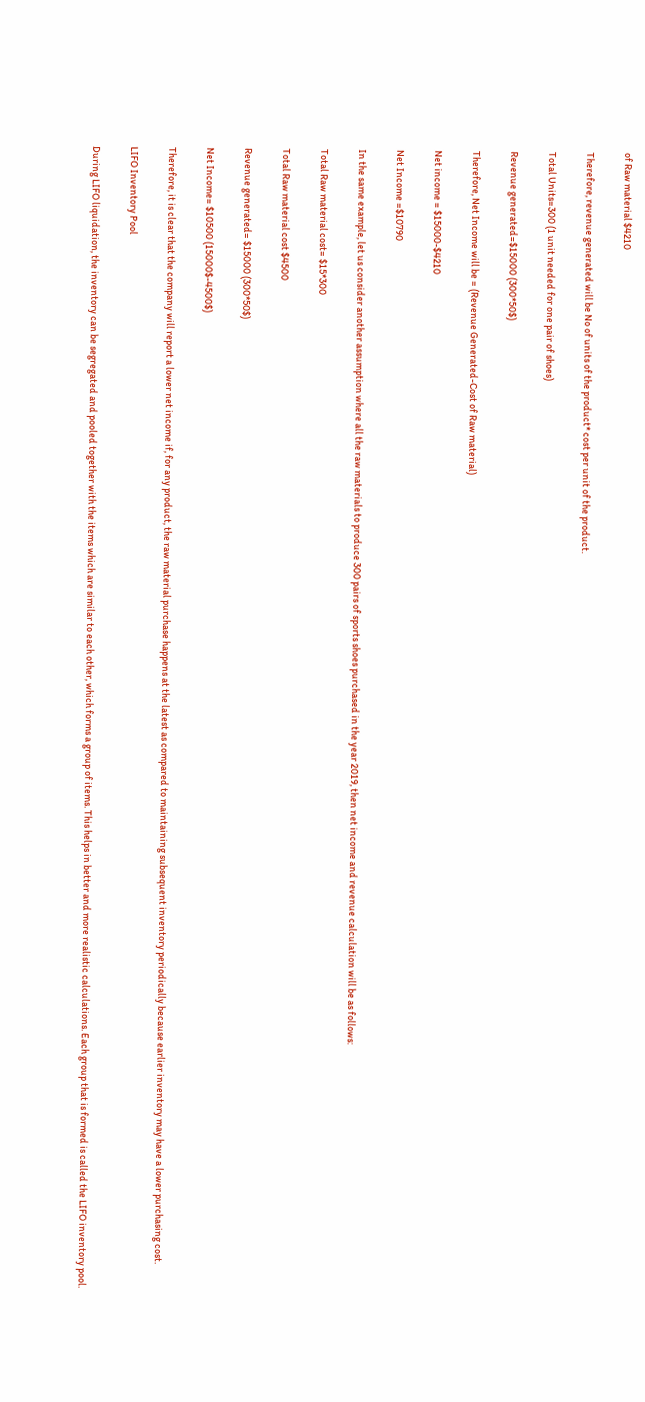of Raw material $4210

Therefore, revenue generated will be No of units of the product* cost per unit of the product.

Total Units=300 (1 unit needed for one pair of shoes)

Revenue generated=$15000 (300*50$)

Therefore, Net Income will be = (Revenue Generated-Cost of Raw material)

Net income = $15000-$4210

Net Income =$10790

In the same example, let us consider another assumption where all the raw materials to produce 300 pairs of sports shoes purchased in the year 2019, then net income and revenue calculation will be as follows:

Total Raw material cost= $15*300

Total Raw material cost $4500

Revenue generated= $15000 (300*50$)

Net Income= $10500 (15000$-4500$)

Therefore, it is clear that the company will report a lower net income if, for any product, the raw material purchase happens at the latest as compared to maintaining subsequent inventory periodically because earlier inventory may have a lower purchasing cost.

LIFO Inventory Pool

During LIFO liquidation, the inventory can be segregated and pooled together with the items which are similar to each other, which forms a group of items. This helps in better and more realistic calculations. Each group that is formed is called the LIFO inventory pool.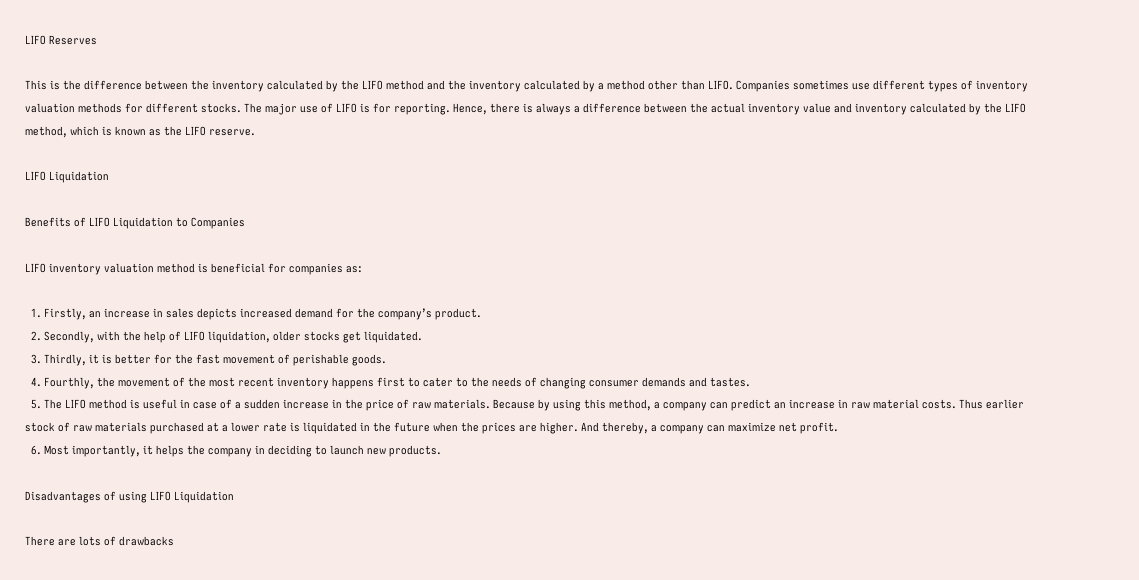LIFO Reserves

This is the difference between the inventory calculated by the LIFO method and the inventory calculated by a method other than LIFO. Companies sometimes use different types of inventory valuation methods for different stocks. The major use of LIFO is for reporting. Hence, there is always a difference between the actual inventory value and inventory calculated by the LIFO method, which is known as the LIFO reserve.

LIFO Liquidation

Benefits of LIFO Liquidation to Companies

LIFO inventory valuation method is beneficial for companies as:

  1. Firstly, an increase in sales depicts increased demand for the company’s product.
  2. Secondly, with the help of LIFO liquidation, older stocks get liquidated.
  3. Thirdly, it is better for the fast movement of perishable goods.
  4. Fourthly, the movement of the most recent inventory happens first to cater to the needs of changing consumer demands and tastes.
  5. The LIFO method is useful in case of a sudden increase in the price of raw materials. Because by using this method, a company can predict an increase in raw material costs. Thus earlier stock of raw materials purchased at a lower rate is liquidated in the future when the prices are higher. And thereby, a company can maximize net profit.
  6. Most importantly, it helps the company in deciding to launch new products.

Disadvantages of using LIFO Liquidation

There are lots of drawbacks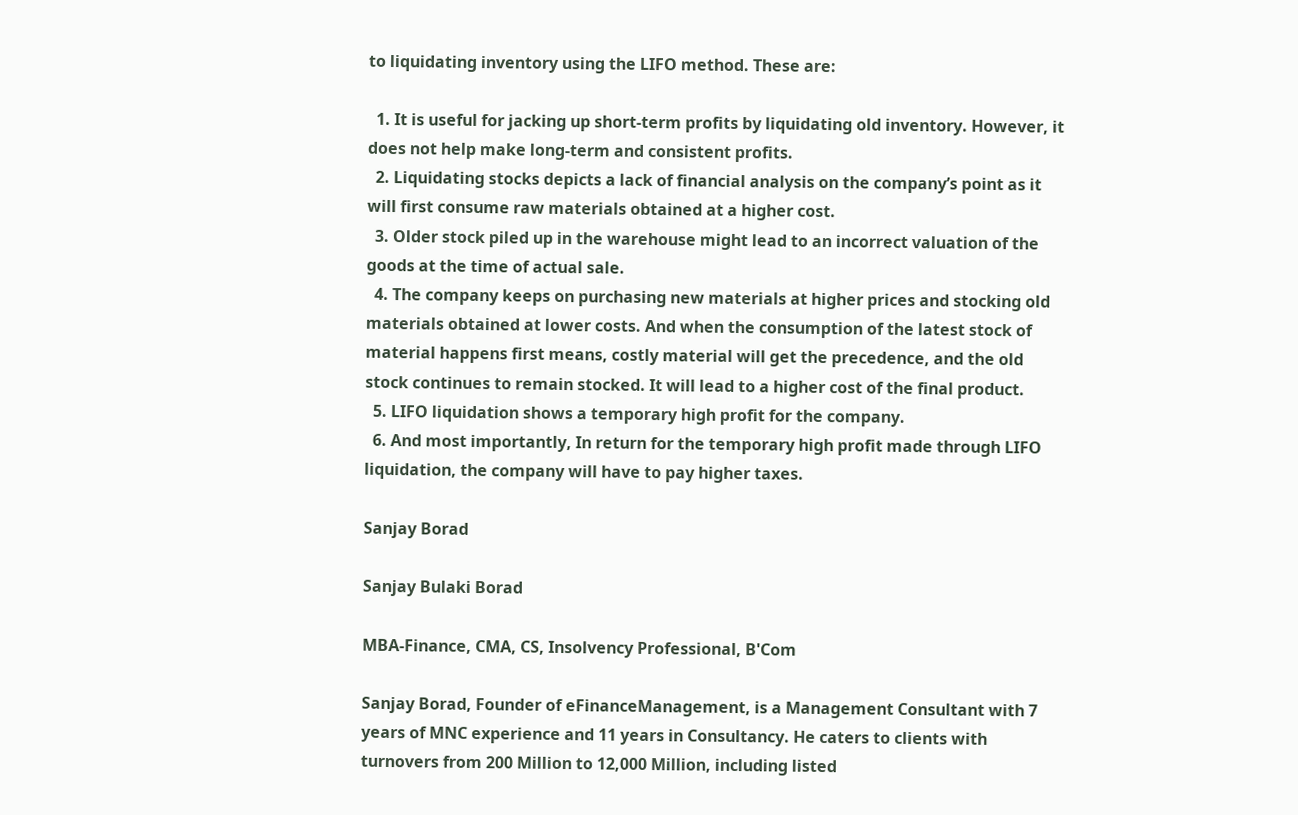to liquidating inventory using the LIFO method. These are:

  1. It is useful for jacking up short-term profits by liquidating old inventory. However, it does not help make long-term and consistent profits.
  2. Liquidating stocks depicts a lack of financial analysis on the company’s point as it will first consume raw materials obtained at a higher cost.
  3. Older stock piled up in the warehouse might lead to an incorrect valuation of the goods at the time of actual sale.
  4. The company keeps on purchasing new materials at higher prices and stocking old materials obtained at lower costs. And when the consumption of the latest stock of material happens first means, costly material will get the precedence, and the old stock continues to remain stocked. It will lead to a higher cost of the final product.
  5. LIFO liquidation shows a temporary high profit for the company.
  6. And most importantly, In return for the temporary high profit made through LIFO liquidation, the company will have to pay higher taxes.

Sanjay Borad

Sanjay Bulaki Borad

MBA-Finance, CMA, CS, Insolvency Professional, B'Com

Sanjay Borad, Founder of eFinanceManagement, is a Management Consultant with 7 years of MNC experience and 11 years in Consultancy. He caters to clients with turnovers from 200 Million to 12,000 Million, including listed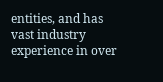entities, and has vast industry experience in over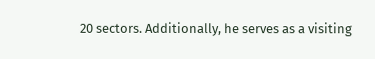20 sectors. Additionally, he serves as a visiting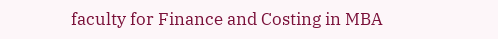faculty for Finance and Costing in MBA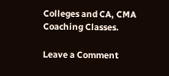Colleges and CA, CMA Coaching Classes.

Leave a Comment